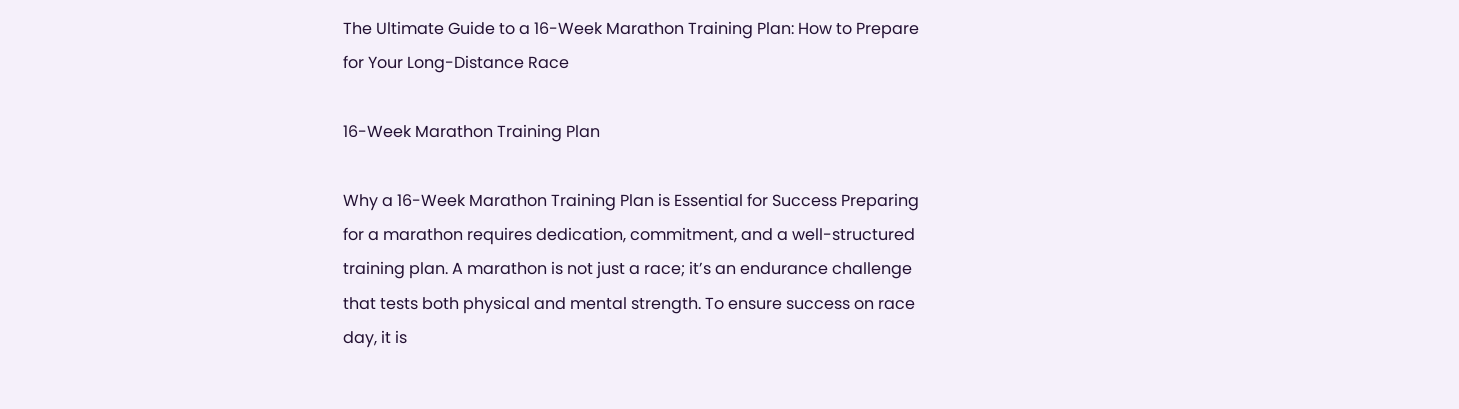The Ultimate Guide to a 16-Week Marathon Training Plan: How to Prepare for Your Long-Distance Race

16-Week Marathon Training Plan

Why a 16-Week Marathon Training Plan is Essential for Success Preparing for a marathon requires dedication, commitment, and a well-structured training plan. A marathon is not just a race; it’s an endurance challenge that tests both physical and mental strength. To ensure success on race day, it is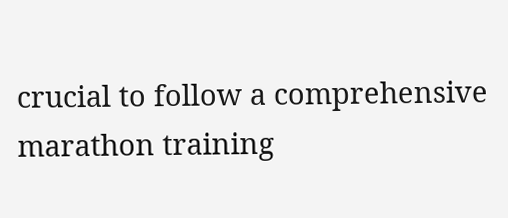crucial to follow a comprehensive marathon training